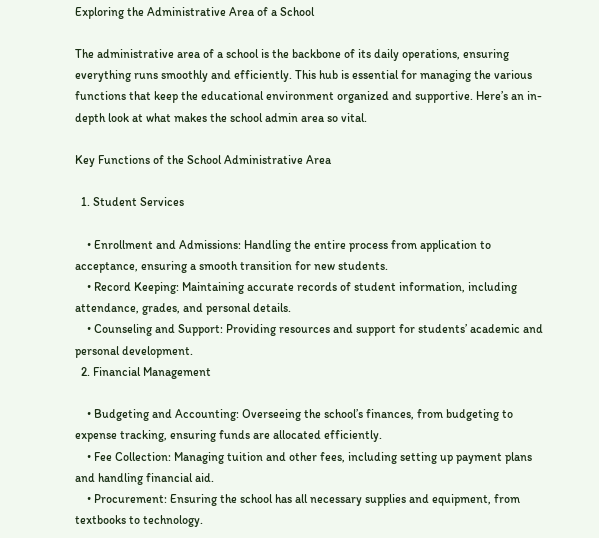Exploring the Administrative Area of a School

The administrative area of a school is the backbone of its daily operations, ensuring everything runs smoothly and efficiently. This hub is essential for managing the various functions that keep the educational environment organized and supportive. Here’s an in-depth look at what makes the school admin area so vital.

Key Functions of the School Administrative Area

  1. Student Services

    • Enrollment and Admissions: Handling the entire process from application to acceptance, ensuring a smooth transition for new students.
    • Record Keeping: Maintaining accurate records of student information, including attendance, grades, and personal details.
    • Counseling and Support: Providing resources and support for students’ academic and personal development.
  2. Financial Management

    • Budgeting and Accounting: Overseeing the school’s finances, from budgeting to expense tracking, ensuring funds are allocated efficiently.
    • Fee Collection: Managing tuition and other fees, including setting up payment plans and handling financial aid.
    • Procurement: Ensuring the school has all necessary supplies and equipment, from textbooks to technology.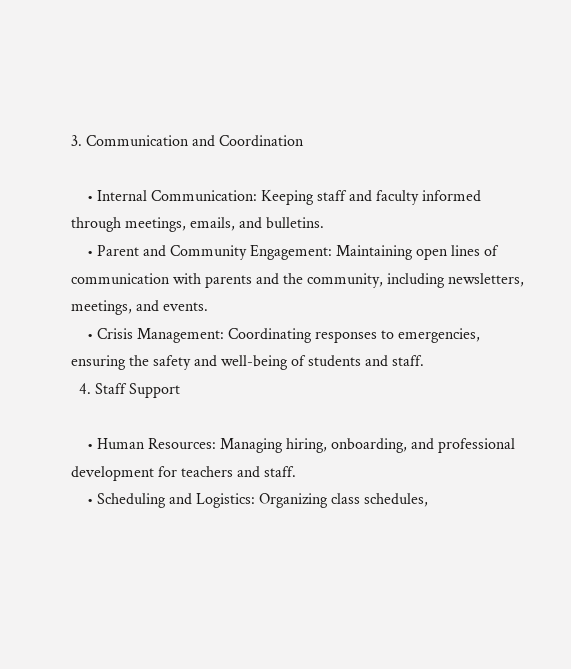3. Communication and Coordination

    • Internal Communication: Keeping staff and faculty informed through meetings, emails, and bulletins.
    • Parent and Community Engagement: Maintaining open lines of communication with parents and the community, including newsletters, meetings, and events.
    • Crisis Management: Coordinating responses to emergencies, ensuring the safety and well-being of students and staff.
  4. Staff Support

    • Human Resources: Managing hiring, onboarding, and professional development for teachers and staff.
    • Scheduling and Logistics: Organizing class schedules,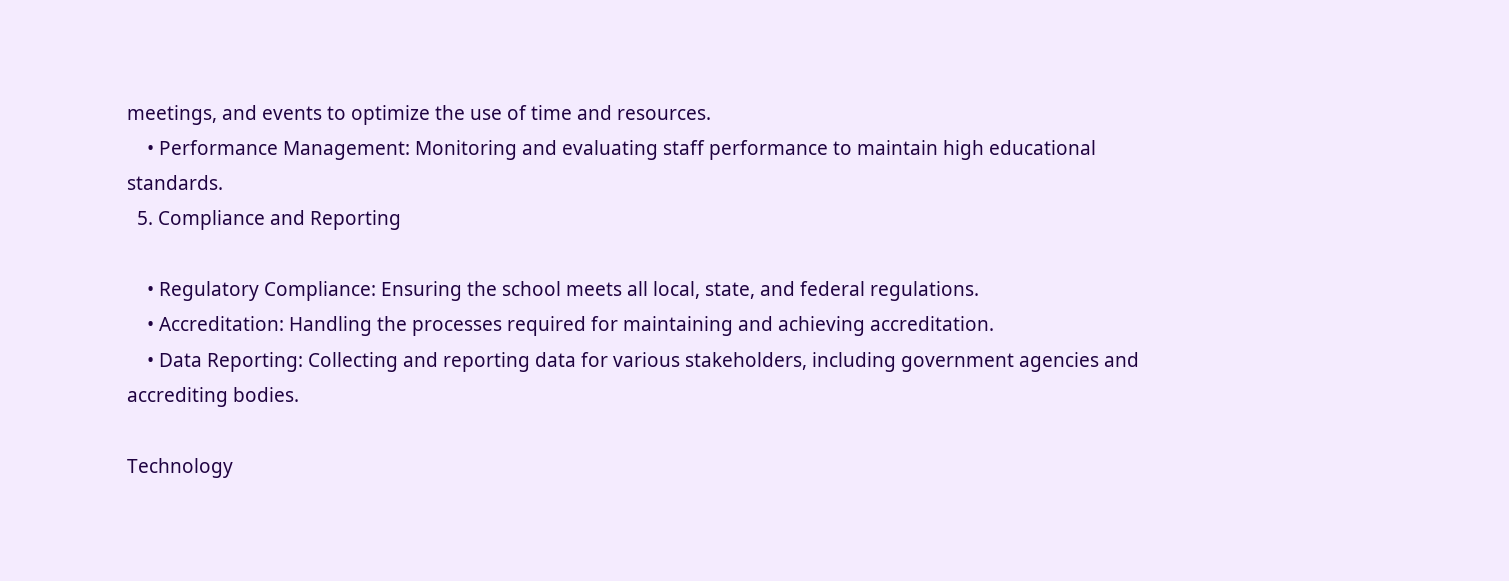meetings, and events to optimize the use of time and resources.
    • Performance Management: Monitoring and evaluating staff performance to maintain high educational standards.
  5. Compliance and Reporting

    • Regulatory Compliance: Ensuring the school meets all local, state, and federal regulations.
    • Accreditation: Handling the processes required for maintaining and achieving accreditation.
    • Data Reporting: Collecting and reporting data for various stakeholders, including government agencies and accrediting bodies.

Technology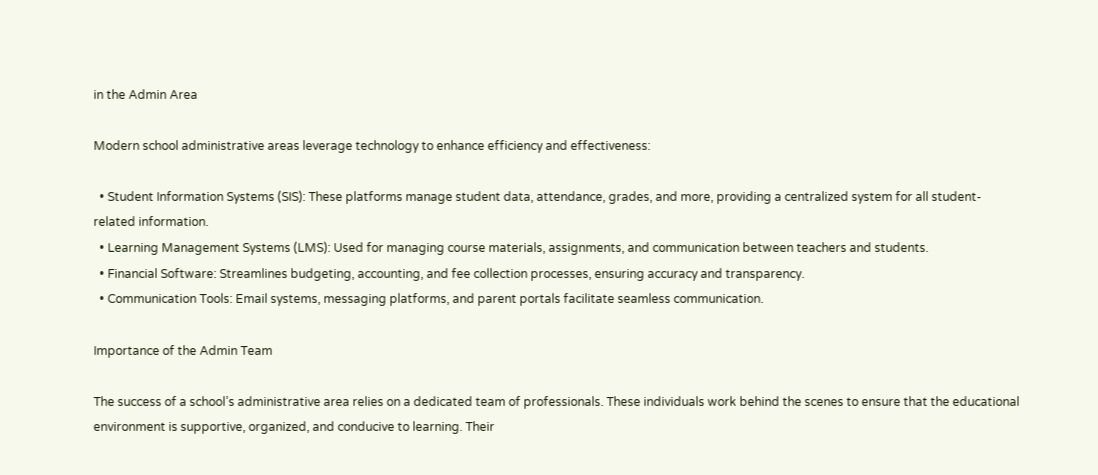in the Admin Area

Modern school administrative areas leverage technology to enhance efficiency and effectiveness:

  • Student Information Systems (SIS): These platforms manage student data, attendance, grades, and more, providing a centralized system for all student-related information.
  • Learning Management Systems (LMS): Used for managing course materials, assignments, and communication between teachers and students.
  • Financial Software: Streamlines budgeting, accounting, and fee collection processes, ensuring accuracy and transparency.
  • Communication Tools: Email systems, messaging platforms, and parent portals facilitate seamless communication.

Importance of the Admin Team

The success of a school’s administrative area relies on a dedicated team of professionals. These individuals work behind the scenes to ensure that the educational environment is supportive, organized, and conducive to learning. Their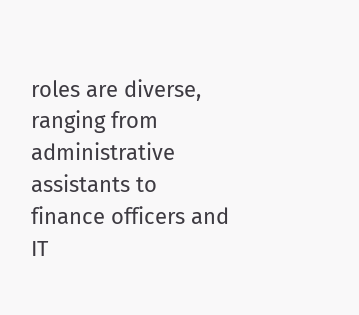roles are diverse, ranging from administrative assistants to finance officers and IT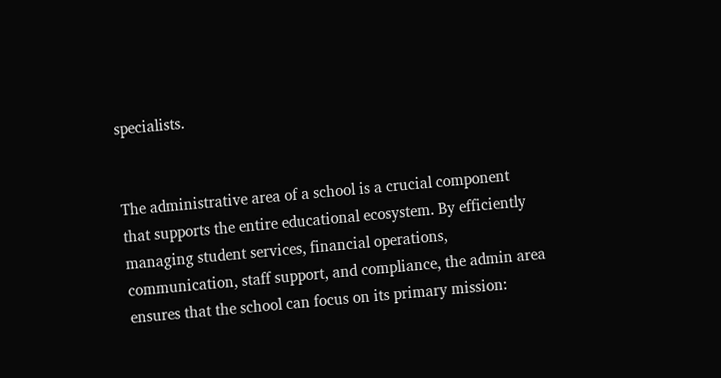specialists.


The administrative area of a school is a crucial component that supports the entire educational ecosystem. By efficiently managing student services, financial operations, communication, staff support, and compliance, the admin area ensures that the school can focus on its primary mission: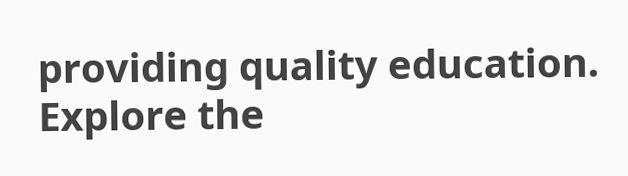providing quality education. Explore the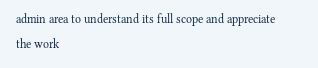admin area to understand its full scope and appreciate the work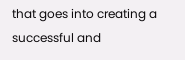that goes into creating a successful and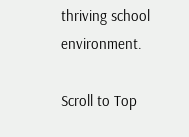thriving school environment.

Scroll to Top